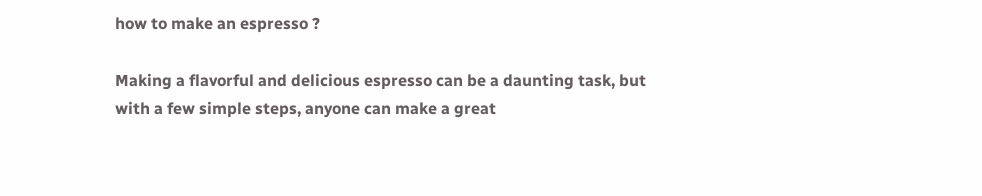how to make an espresso ?

Making a flavorful and delicious espresso can be a daunting task, but with a few simple steps, anyone can make a great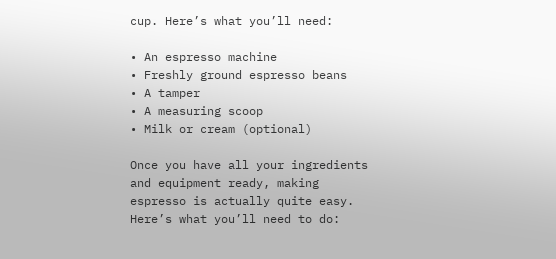cup. Here’s what you’ll need:

• An espresso machine
• Freshly ground espresso beans
• A tamper
• A measuring scoop
• Milk or cream (optional)

Once you have all your ingredients and equipment ready, making espresso is actually quite easy. Here’s what you’ll need to do: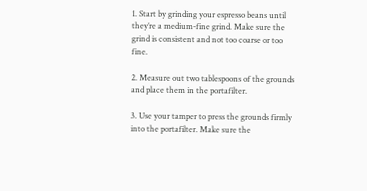1. Start by grinding your espresso beans until they’re a medium-fine grind. Make sure the grind is consistent and not too coarse or too fine.

2. Measure out two tablespoons of the grounds and place them in the portafilter.

3. Use your tamper to press the grounds firmly into the portafilter. Make sure the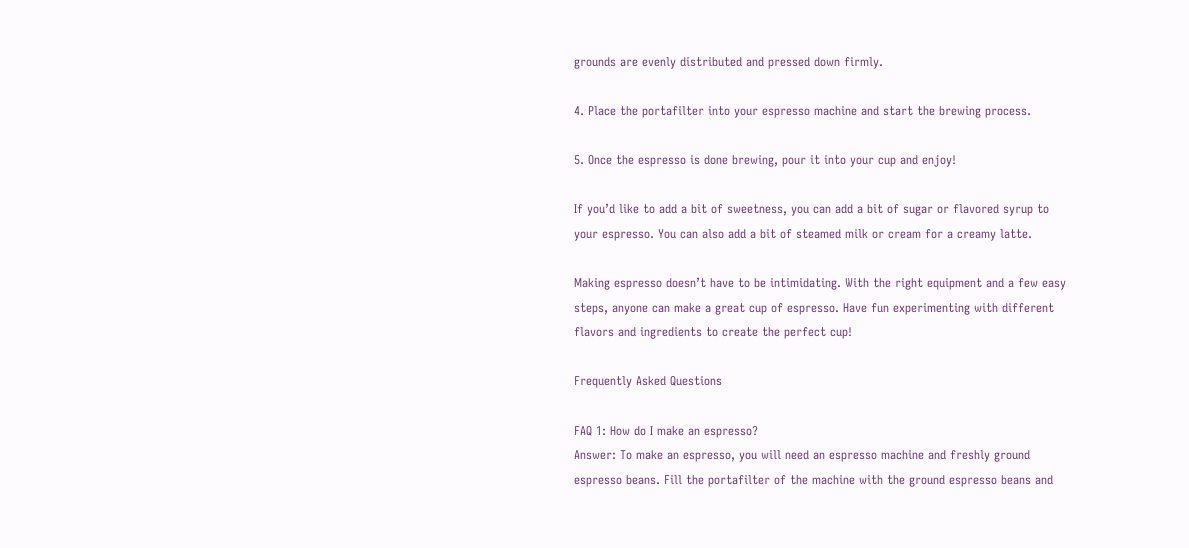grounds are evenly distributed and pressed down firmly.

4. Place the portafilter into your espresso machine and start the brewing process.

5. Once the espresso is done brewing, pour it into your cup and enjoy!

If you’d like to add a bit of sweetness, you can add a bit of sugar or flavored syrup to your espresso. You can also add a bit of steamed milk or cream for a creamy latte.

Making espresso doesn’t have to be intimidating. With the right equipment and a few easy steps, anyone can make a great cup of espresso. Have fun experimenting with different flavors and ingredients to create the perfect cup!

Frequently Asked Questions

FAQ 1: How do I make an espresso?
Answer: To make an espresso, you will need an espresso machine and freshly ground espresso beans. Fill the portafilter of the machine with the ground espresso beans and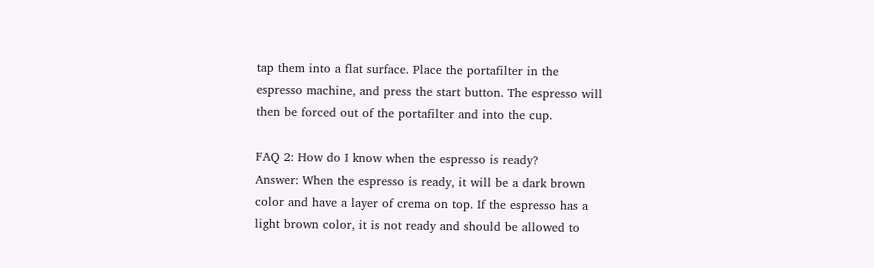tap them into a flat surface. Place the portafilter in the espresso machine, and press the start button. The espresso will then be forced out of the portafilter and into the cup.

FAQ 2: How do I know when the espresso is ready?
Answer: When the espresso is ready, it will be a dark brown color and have a layer of crema on top. If the espresso has a light brown color, it is not ready and should be allowed to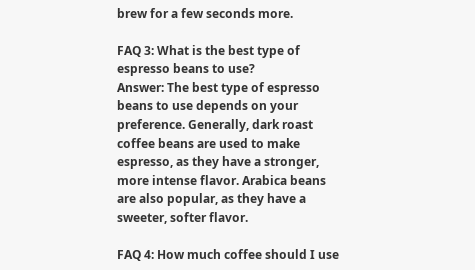brew for a few seconds more.

FAQ 3: What is the best type of espresso beans to use?
Answer: The best type of espresso beans to use depends on your preference. Generally, dark roast coffee beans are used to make espresso, as they have a stronger, more intense flavor. Arabica beans are also popular, as they have a sweeter, softer flavor.

FAQ 4: How much coffee should I use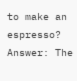to make an espresso?
Answer: The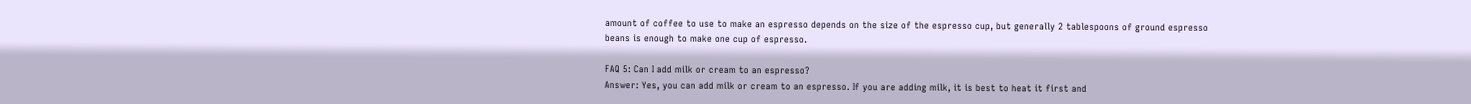amount of coffee to use to make an espresso depends on the size of the espresso cup, but generally 2 tablespoons of ground espresso beans is enough to make one cup of espresso.

FAQ 5: Can I add milk or cream to an espresso?
Answer: Yes, you can add milk or cream to an espresso. If you are adding milk, it is best to heat it first and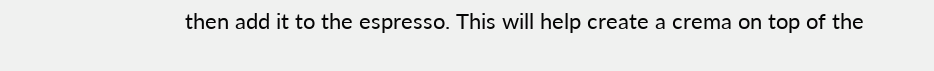then add it to the espresso. This will help create a crema on top of the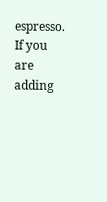espresso. If you are adding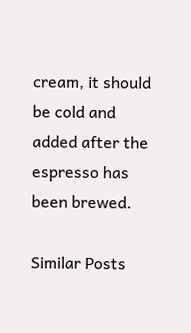cream, it should be cold and added after the espresso has been brewed.

Similar Posts